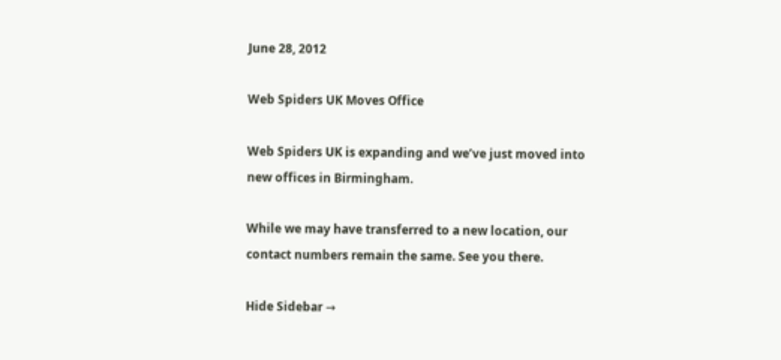June 28, 2012

Web Spiders UK Moves Office

Web Spiders UK is expanding and we’ve just moved into new offices in Birmingham.

While we may have transferred to a new location, our contact numbers remain the same. See you there.

Hide Sidebar →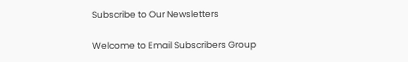Subscribe to Our Newsletters

Welcome to Email Subscribers Group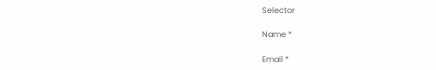Selector

Name *

Email *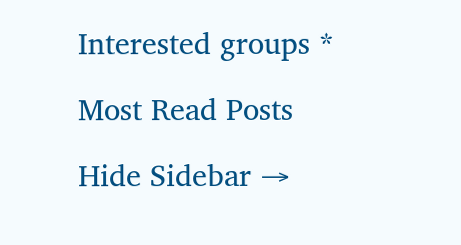Interested groups *

Most Read Posts

Hide Sidebar →